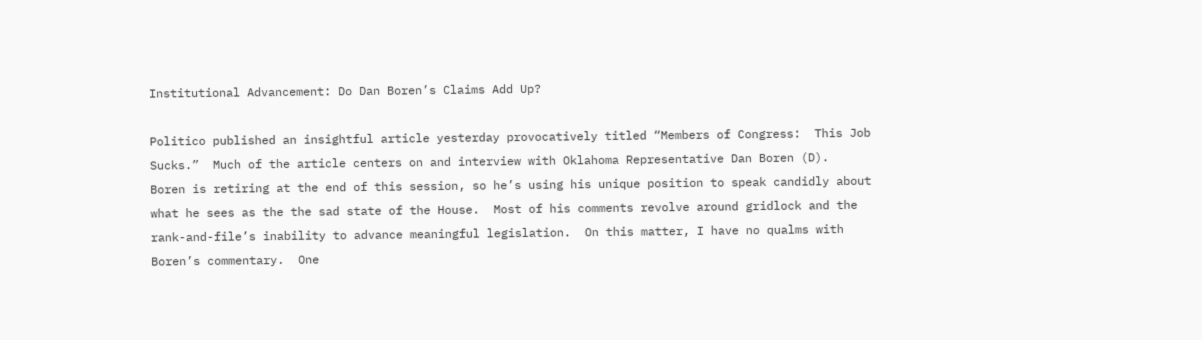Institutional Advancement: Do Dan Boren’s Claims Add Up?

Politico published an insightful article yesterday provocatively titled “Members of Congress:  This Job Sucks.”  Much of the article centers on and interview with Oklahoma Representative Dan Boren (D).  Boren is retiring at the end of this session, so he’s using his unique position to speak candidly about what he sees as the the sad state of the House.  Most of his comments revolve around gridlock and the rank-and-file’s inability to advance meaningful legislation.  On this matter, I have no qualms with Boren’s commentary.  One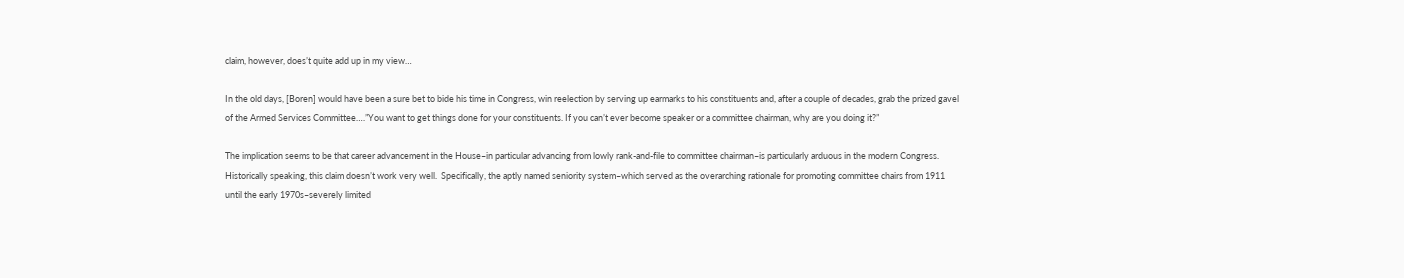claim, however, does’t quite add up in my view…

In the old days, [Boren] would have been a sure bet to bide his time in Congress, win reelection by serving up earmarks to his constituents and, after a couple of decades, grab the prized gavel of the Armed Services Committee….”You want to get things done for your constituents. If you can’t ever become speaker or a committee chairman, why are you doing it?”

The implication seems to be that career advancement in the House–in particular advancing from lowly rank-and-file to committee chairman–is particularly arduous in the modern Congress.  Historically speaking, this claim doesn’t work very well.  Specifically, the aptly named seniority system–which served as the overarching rationale for promoting committee chairs from 1911 until the early 1970s–severely limited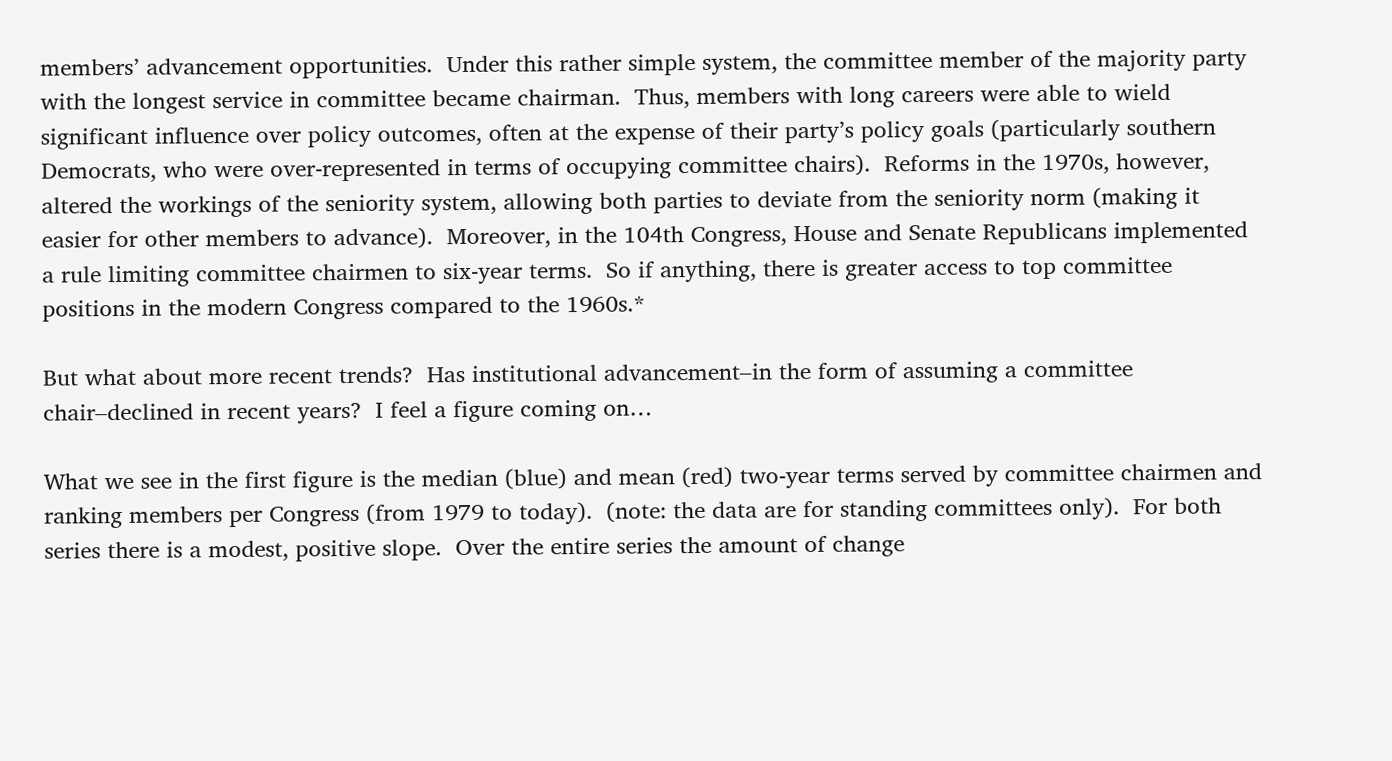members’ advancement opportunities.  Under this rather simple system, the committee member of the majority party with the longest service in committee became chairman.  Thus, members with long careers were able to wield significant influence over policy outcomes, often at the expense of their party’s policy goals (particularly southern Democrats, who were over-represented in terms of occupying committee chairs).  Reforms in the 1970s, however, altered the workings of the seniority system, allowing both parties to deviate from the seniority norm (making it easier for other members to advance).  Moreover, in the 104th Congress, House and Senate Republicans implemented a rule limiting committee chairmen to six-year terms.  So if anything, there is greater access to top committee positions in the modern Congress compared to the 1960s.*

But what about more recent trends?  Has institutional advancement–in the form of assuming a committee chair–declined in recent years?  I feel a figure coming on…

What we see in the first figure is the median (blue) and mean (red) two-year terms served by committee chairmen and ranking members per Congress (from 1979 to today).  (note: the data are for standing committees only).  For both series there is a modest, positive slope.  Over the entire series the amount of change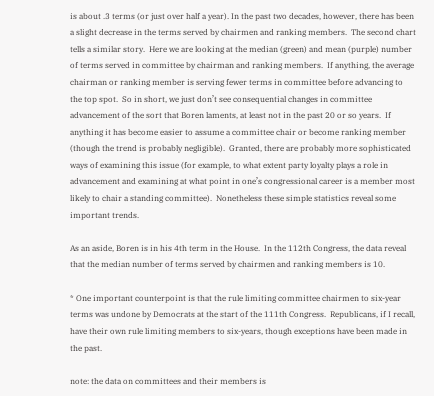is about .3 terms (or just over half a year). In the past two decades, however, there has been a slight decrease in the terms served by chairmen and ranking members.  The second chart tells a similar story.  Here we are looking at the median (green) and mean (purple) number of terms served in committee by chairman and ranking members.  If anything, the average chairman or ranking member is serving fewer terms in committee before advancing to the top spot.  So in short, we just don’t see consequential changes in committee advancement of the sort that Boren laments, at least not in the past 20 or so years.  If anything it has become easier to assume a committee chair or become ranking member (though the trend is probably negligible).  Granted, there are probably more sophisticated ways of examining this issue (for example, to what extent party loyalty plays a role in advancement and examining at what point in one’s congressional career is a member most likely to chair a standing committee).  Nonetheless these simple statistics reveal some important trends.

As an aside, Boren is in his 4th term in the House.  In the 112th Congress, the data reveal that the median number of terms served by chairmen and ranking members is 10.

* One important counterpoint is that the rule limiting committee chairmen to six-year terms was undone by Democrats at the start of the 111th Congress.  Republicans, if I recall, have their own rule limiting members to six-years, though exceptions have been made in the past.

note: the data on committees and their members is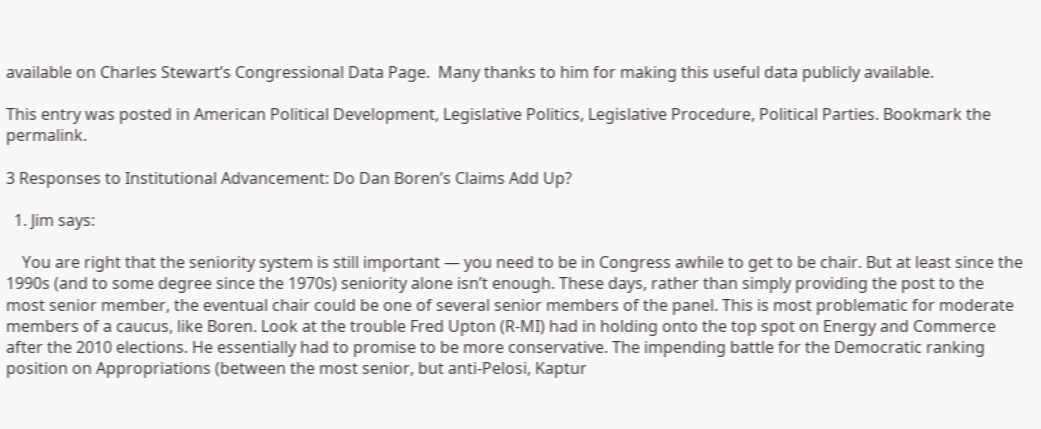available on Charles Stewart’s Congressional Data Page.  Many thanks to him for making this useful data publicly available.

This entry was posted in American Political Development, Legislative Politics, Legislative Procedure, Political Parties. Bookmark the permalink.

3 Responses to Institutional Advancement: Do Dan Boren’s Claims Add Up?

  1. Jim says:

    You are right that the seniority system is still important — you need to be in Congress awhile to get to be chair. But at least since the 1990s (and to some degree since the 1970s) seniority alone isn’t enough. These days, rather than simply providing the post to the most senior member, the eventual chair could be one of several senior members of the panel. This is most problematic for moderate members of a caucus, like Boren. Look at the trouble Fred Upton (R-MI) had in holding onto the top spot on Energy and Commerce after the 2010 elections. He essentially had to promise to be more conservative. The impending battle for the Democratic ranking position on Appropriations (between the most senior, but anti-Pelosi, Kaptur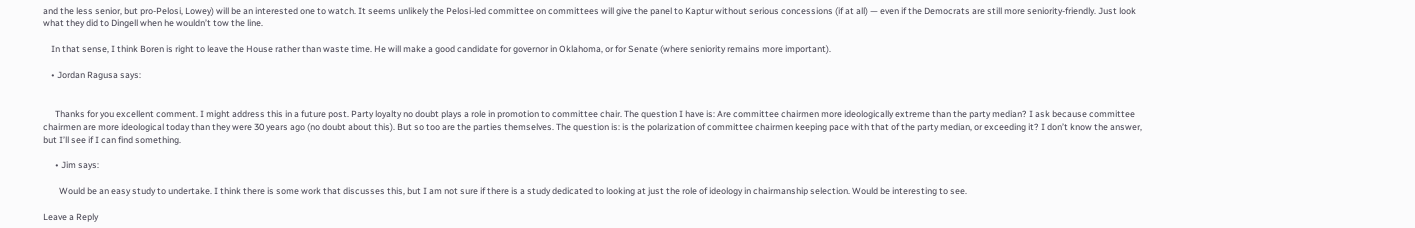and the less senior, but pro-Pelosi, Lowey) will be an interested one to watch. It seems unlikely the Pelosi-led committee on committees will give the panel to Kaptur without serious concessions (if at all) — even if the Democrats are still more seniority-friendly. Just look what they did to Dingell when he wouldn’t tow the line.

    In that sense, I think Boren is right to leave the House rather than waste time. He will make a good candidate for governor in Oklahoma, or for Senate (where seniority remains more important).

    • Jordan Ragusa says:


      Thanks for you excellent comment. I might address this in a future post. Party loyalty no doubt plays a role in promotion to committee chair. The question I have is: Are committee chairmen more ideologically extreme than the party median? I ask because committee chairmen are more ideological today than they were 30 years ago (no doubt about this). But so too are the parties themselves. The question is: is the polarization of committee chairmen keeping pace with that of the party median, or exceeding it? I don’t know the answer, but I’ll see if I can find something.

      • Jim says:

        Would be an easy study to undertake. I think there is some work that discusses this, but I am not sure if there is a study dedicated to looking at just the role of ideology in chairmanship selection. Would be interesting to see.

Leave a Reply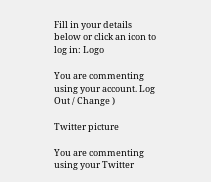Fill in your details below or click an icon to log in: Logo

You are commenting using your account. Log Out / Change )

Twitter picture

You are commenting using your Twitter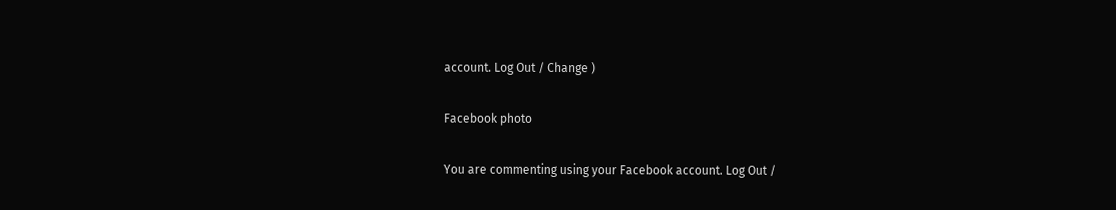account. Log Out / Change )

Facebook photo

You are commenting using your Facebook account. Log Out /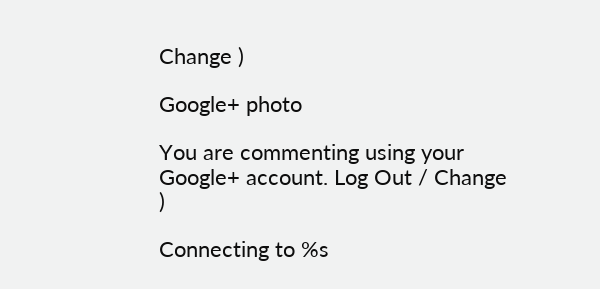Change )

Google+ photo

You are commenting using your Google+ account. Log Out / Change )

Connecting to %s